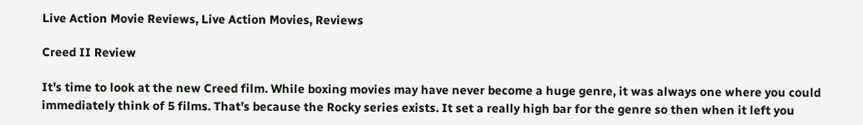Live Action Movie Reviews, Live Action Movies, Reviews

Creed II Review

It’s time to look at the new Creed film. While boxing movies may have never become a huge genre, it was always one where you could immediately think of 5 films. That’s because the Rocky series exists. It set a really high bar for the genre so then when it left you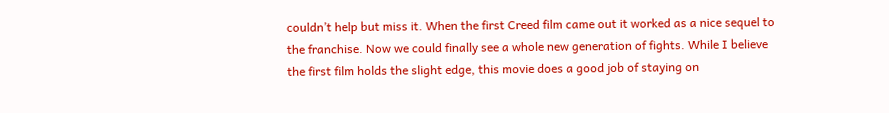couldn’t help but miss it. When the first Creed film came out it worked as a nice sequel to the franchise. Now we could finally see a whole new generation of fights. While I believe the first film holds the slight edge, this movie does a good job of staying on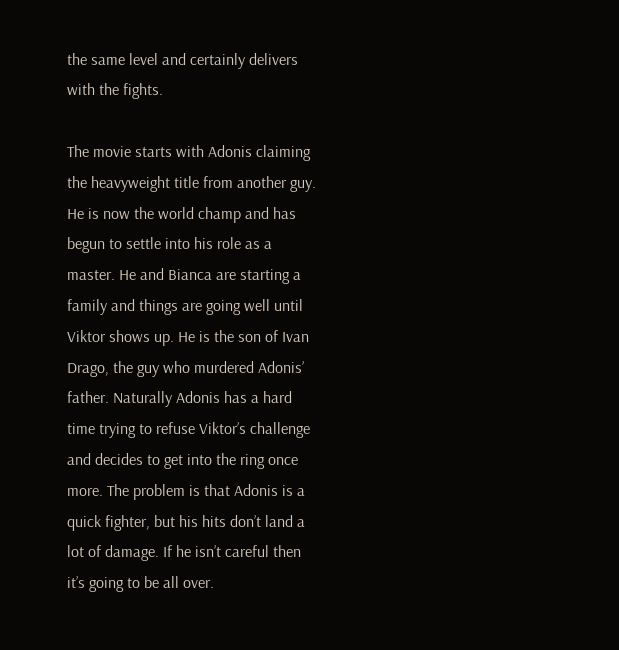the same level and certainly delivers with the fights.

The movie starts with Adonis claiming the heavyweight title from another guy. He is now the world champ and has begun to settle into his role as a master. He and Bianca are starting a family and things are going well until Viktor shows up. He is the son of Ivan Drago, the guy who murdered Adonis’ father. Naturally Adonis has a hard time trying to refuse Viktor’s challenge and decides to get into the ring once more. The problem is that Adonis is a quick fighter, but his hits don’t land a lot of damage. If he isn’t careful then it’s going to be all over.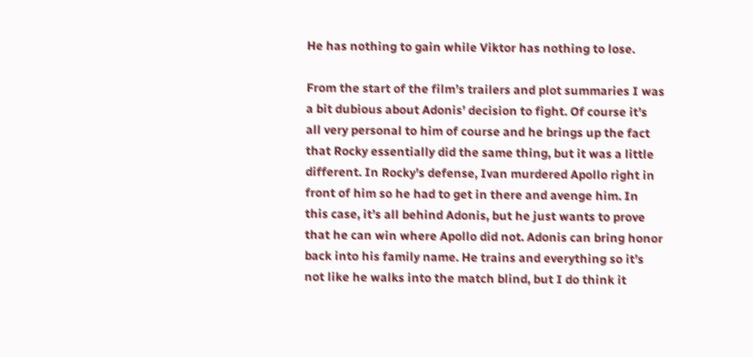He has nothing to gain while Viktor has nothing to lose.

From the start of the film’s trailers and plot summaries I was a bit dubious about Adonis’ decision to fight. Of course it’s all very personal to him of course and he brings up the fact that Rocky essentially did the same thing, but it was a little different. In Rocky’s defense, Ivan murdered Apollo right in front of him so he had to get in there and avenge him. In this case, it’s all behind Adonis, but he just wants to prove that he can win where Apollo did not. Adonis can bring honor back into his family name. He trains and everything so it’s not like he walks into the match blind, but I do think it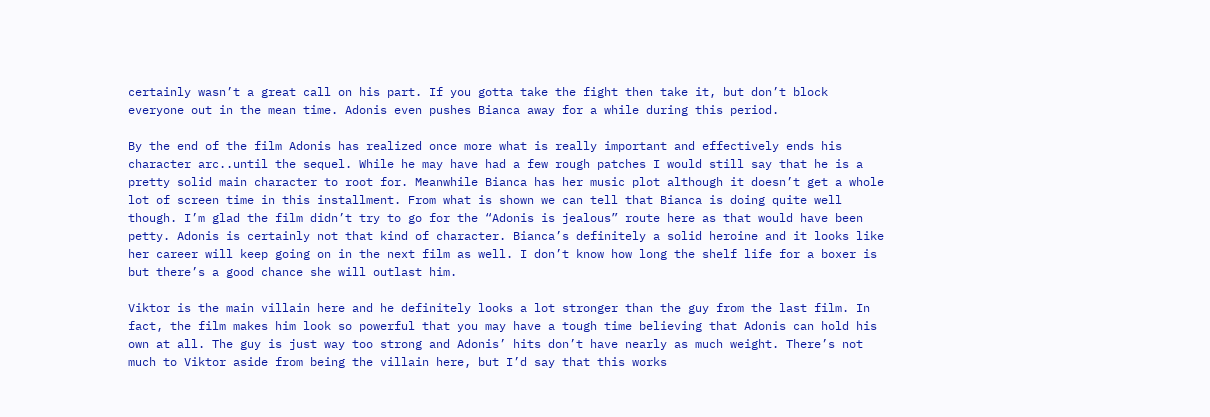certainly wasn’t a great call on his part. If you gotta take the fight then take it, but don’t block everyone out in the mean time. Adonis even pushes Bianca away for a while during this period.

By the end of the film Adonis has realized once more what is really important and effectively ends his character arc..until the sequel. While he may have had a few rough patches I would still say that he is a pretty solid main character to root for. Meanwhile Bianca has her music plot although it doesn’t get a whole lot of screen time in this installment. From what is shown we can tell that Bianca is doing quite well though. I’m glad the film didn’t try to go for the “Adonis is jealous” route here as that would have been petty. Adonis is certainly not that kind of character. Bianca’s definitely a solid heroine and it looks like her career will keep going on in the next film as well. I don’t know how long the shelf life for a boxer is but there’s a good chance she will outlast him.

Viktor is the main villain here and he definitely looks a lot stronger than the guy from the last film. In fact, the film makes him look so powerful that you may have a tough time believing that Adonis can hold his own at all. The guy is just way too strong and Adonis’ hits don’t have nearly as much weight. There’s not much to Viktor aside from being the villain here, but I’d say that this works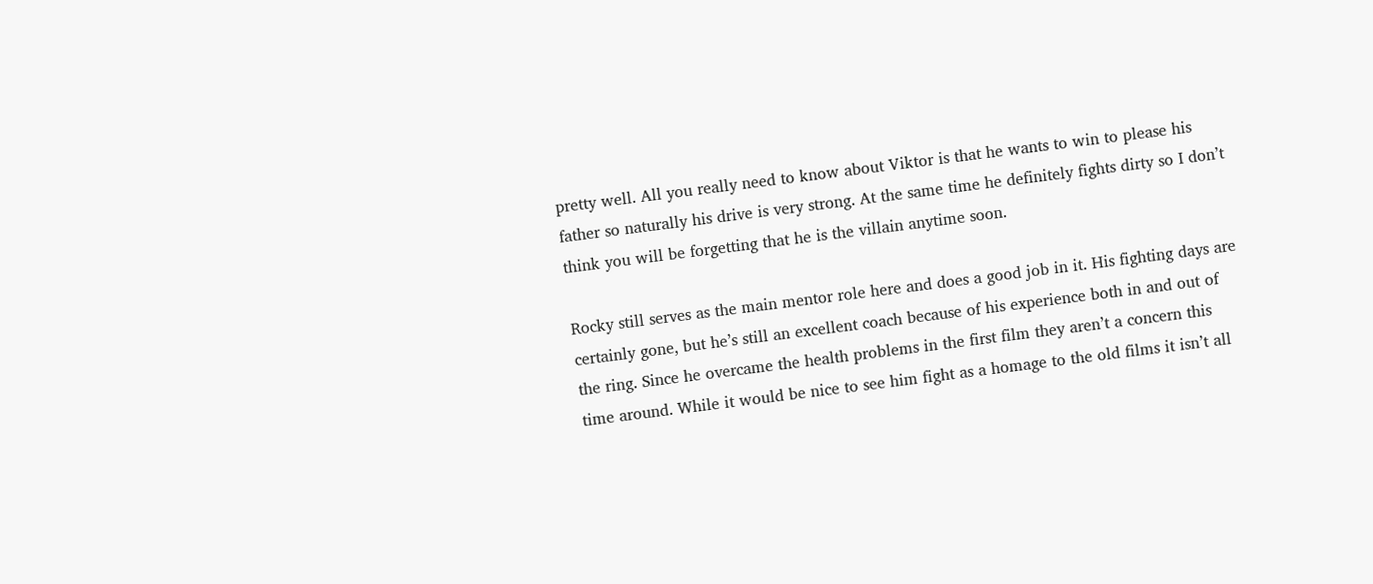pretty well. All you really need to know about Viktor is that he wants to win to please his father so naturally his drive is very strong. At the same time he definitely fights dirty so I don’t think you will be forgetting that he is the villain anytime soon.

Rocky still serves as the main mentor role here and does a good job in it. His fighting days are certainly gone, but he’s still an excellent coach because of his experience both in and out of the ring. Since he overcame the health problems in the first film they aren’t a concern this time around. While it would be nice to see him fight as a homage to the old films it isn’t all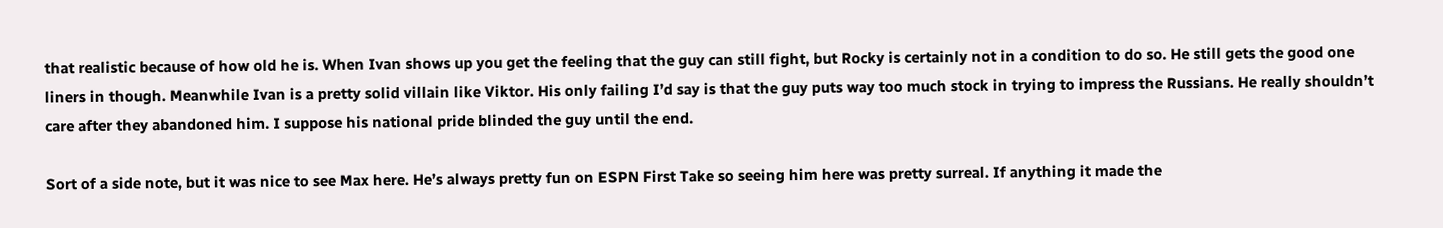that realistic because of how old he is. When Ivan shows up you get the feeling that the guy can still fight, but Rocky is certainly not in a condition to do so. He still gets the good one liners in though. Meanwhile Ivan is a pretty solid villain like Viktor. His only failing I’d say is that the guy puts way too much stock in trying to impress the Russians. He really shouldn’t care after they abandoned him. I suppose his national pride blinded the guy until the end.

Sort of a side note, but it was nice to see Max here. He’s always pretty fun on ESPN First Take so seeing him here was pretty surreal. If anything it made the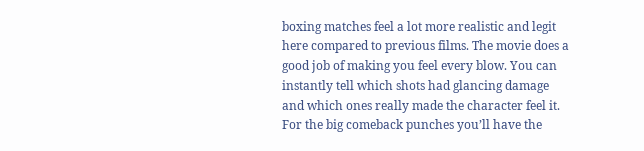boxing matches feel a lot more realistic and legit here compared to previous films. The movie does a good job of making you feel every blow. You can instantly tell which shots had glancing damage and which ones really made the character feel it. For the big comeback punches you’ll have the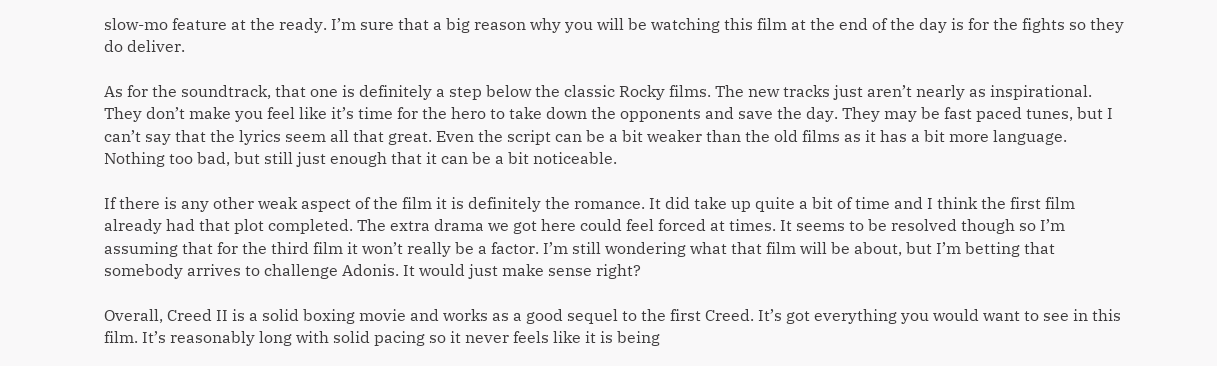slow-mo feature at the ready. I’m sure that a big reason why you will be watching this film at the end of the day is for the fights so they do deliver.

As for the soundtrack, that one is definitely a step below the classic Rocky films. The new tracks just aren’t nearly as inspirational. They don’t make you feel like it’s time for the hero to take down the opponents and save the day. They may be fast paced tunes, but I can’t say that the lyrics seem all that great. Even the script can be a bit weaker than the old films as it has a bit more language. Nothing too bad, but still just enough that it can be a bit noticeable.

If there is any other weak aspect of the film it is definitely the romance. It did take up quite a bit of time and I think the first film already had that plot completed. The extra drama we got here could feel forced at times. It seems to be resolved though so I’m assuming that for the third film it won’t really be a factor. I’m still wondering what that film will be about, but I’m betting that somebody arrives to challenge Adonis. It would just make sense right?

Overall, Creed II is a solid boxing movie and works as a good sequel to the first Creed. It’s got everything you would want to see in this film. It’s reasonably long with solid pacing so it never feels like it is being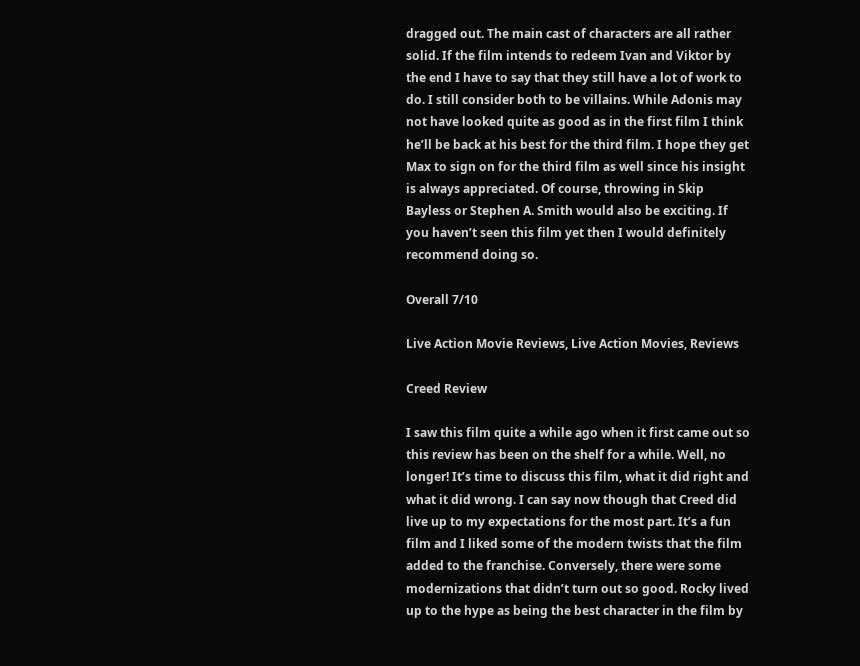dragged out. The main cast of characters are all rather solid. If the film intends to redeem Ivan and Viktor by the end I have to say that they still have a lot of work to do. I still consider both to be villains. While Adonis may not have looked quite as good as in the first film I think he’ll be back at his best for the third film. I hope they get Max to sign on for the third film as well since his insight is always appreciated. Of course, throwing in Skip Bayless or Stephen A. Smith would also be exciting. If you haven’t seen this film yet then I would definitely recommend doing so.

Overall 7/10

Live Action Movie Reviews, Live Action Movies, Reviews

Creed Review

I saw this film quite a while ago when it first came out so this review has been on the shelf for a while. Well, no longer! It’s time to discuss this film, what it did right and what it did wrong. I can say now though that Creed did live up to my expectations for the most part. It’s a fun film and I liked some of the modern twists that the film added to the franchise. Conversely, there were some modernizations that didn’t turn out so good. Rocky lived up to the hype as being the best character in the film by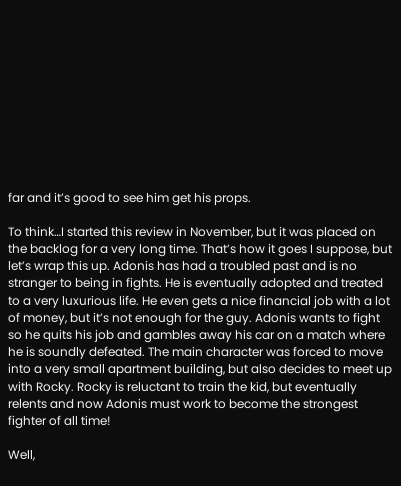far and it’s good to see him get his props.

To think…I started this review in November, but it was placed on the backlog for a very long time. That’s how it goes I suppose, but let’s wrap this up. Adonis has had a troubled past and is no stranger to being in fights. He is eventually adopted and treated to a very luxurious life. He even gets a nice financial job with a lot of money, but it’s not enough for the guy. Adonis wants to fight so he quits his job and gambles away his car on a match where he is soundly defeated. The main character was forced to move into a very small apartment building, but also decides to meet up with Rocky. Rocky is reluctant to train the kid, but eventually relents and now Adonis must work to become the strongest fighter of all time!

Well,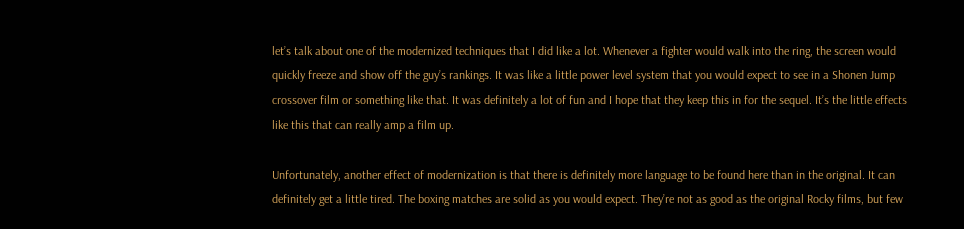let’s talk about one of the modernized techniques that I did like a lot. Whenever a fighter would walk into the ring, the screen would quickly freeze and show off the guy’s rankings. It was like a little power level system that you would expect to see in a Shonen Jump crossover film or something like that. It was definitely a lot of fun and I hope that they keep this in for the sequel. It’s the little effects like this that can really amp a film up.

Unfortunately, another effect of modernization is that there is definitely more language to be found here than in the original. It can definitely get a little tired. The boxing matches are solid as you would expect. They’re not as good as the original Rocky films, but few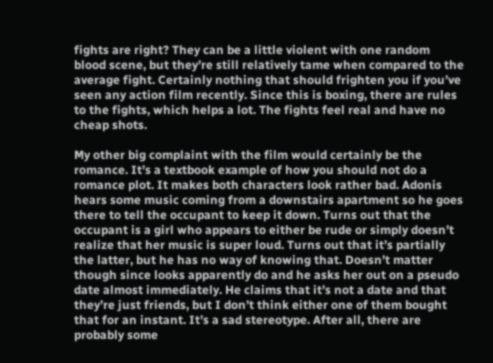fights are right? They can be a little violent with one random blood scene, but they’re still relatively tame when compared to the average fight. Certainly nothing that should frighten you if you’ve seen any action film recently. Since this is boxing, there are rules to the fights, which helps a lot. The fights feel real and have no cheap shots.

My other big complaint with the film would certainly be the romance. It’s a textbook example of how you should not do a romance plot. It makes both characters look rather bad. Adonis hears some music coming from a downstairs apartment so he goes there to tell the occupant to keep it down. Turns out that the occupant is a girl who appears to either be rude or simply doesn’t realize that her music is super loud. Turns out that it’s partially the latter, but he has no way of knowing that. Doesn’t matter though since looks apparently do and he asks her out on a pseudo date almost immediately. He claims that it’s not a date and that they’re just friends, but I don’t think either one of them bought that for an instant. It’s a sad stereotype. After all, there are probably some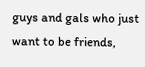guys and gals who just want to be friends,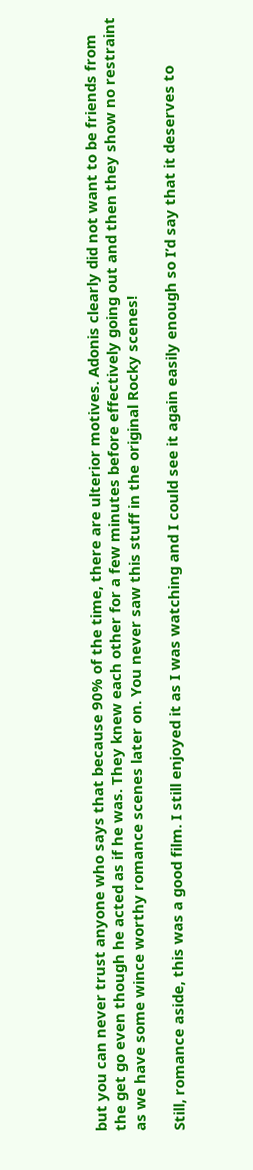but you can never trust anyone who says that because 90% of the time, there are ulterior motives. Adonis clearly did not want to be friends from the get go even though he acted as if he was. They knew each other for a few minutes before effectively going out and then they show no restraint as we have some wince worthy romance scenes later on. You never saw this stuff in the original Rocky scenes!

Still, romance aside, this was a good film. I still enjoyed it as I was watching and I could see it again easily enough so I’d say that it deserves to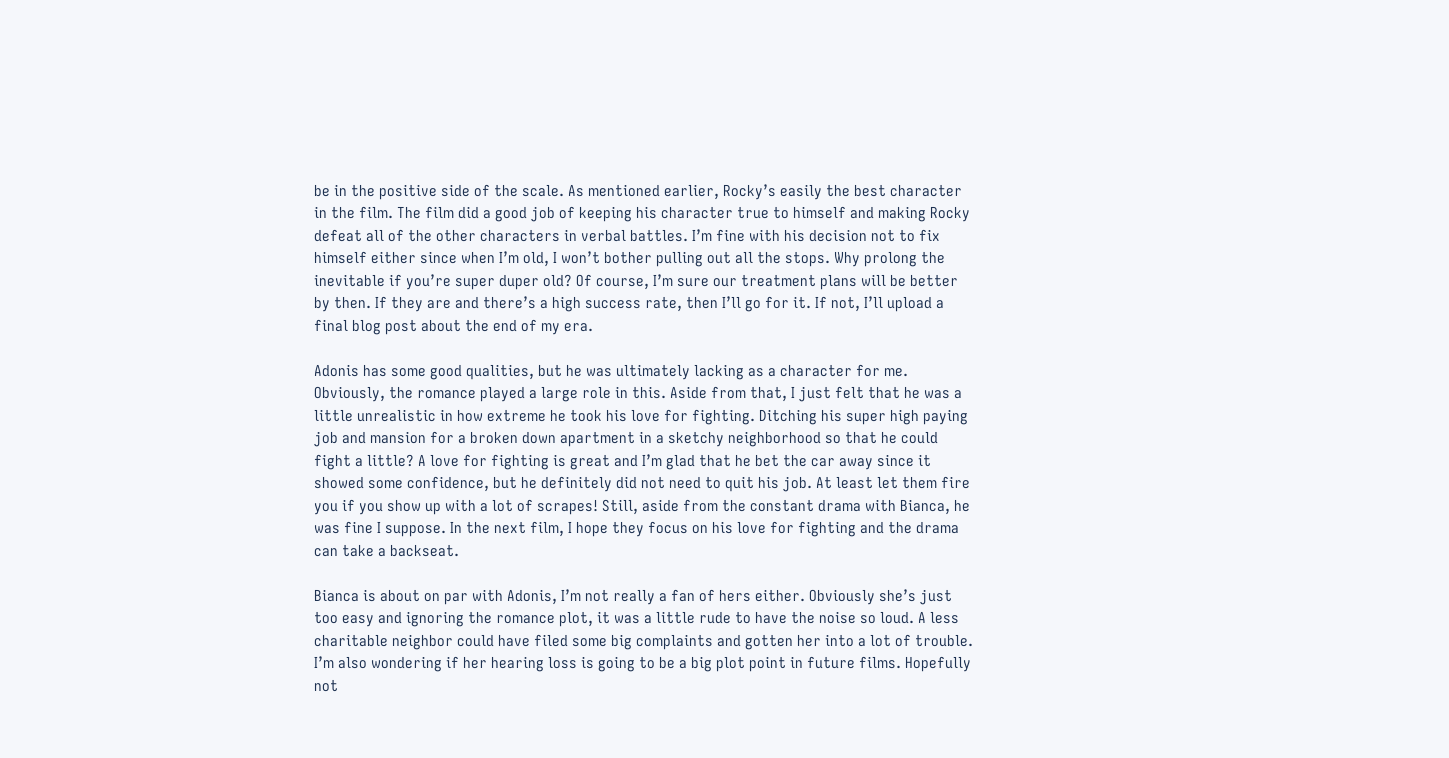be in the positive side of the scale. As mentioned earlier, Rocky’s easily the best character in the film. The film did a good job of keeping his character true to himself and making Rocky defeat all of the other characters in verbal battles. I’m fine with his decision not to fix himself either since when I’m old, I won’t bother pulling out all the stops. Why prolong the inevitable if you’re super duper old? Of course, I’m sure our treatment plans will be better by then. If they are and there’s a high success rate, then I’ll go for it. If not, I’ll upload a final blog post about the end of my era.

Adonis has some good qualities, but he was ultimately lacking as a character for me. Obviously, the romance played a large role in this. Aside from that, I just felt that he was a little unrealistic in how extreme he took his love for fighting. Ditching his super high paying job and mansion for a broken down apartment in a sketchy neighborhood so that he could fight a little? A love for fighting is great and I’m glad that he bet the car away since it showed some confidence, but he definitely did not need to quit his job. At least let them fire you if you show up with a lot of scrapes! Still, aside from the constant drama with Bianca, he was fine I suppose. In the next film, I hope they focus on his love for fighting and the drama can take a backseat.

Bianca is about on par with Adonis, I’m not really a fan of hers either. Obviously she’s just too easy and ignoring the romance plot, it was a little rude to have the noise so loud. A less charitable neighbor could have filed some big complaints and gotten her into a lot of trouble. I’m also wondering if her hearing loss is going to be a big plot point in future films. Hopefully not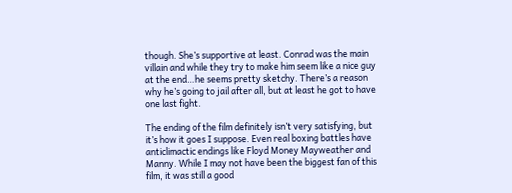though. She’s supportive at least. Conrad was the main villain and while they try to make him seem like a nice guy at the end…he seems pretty sketchy. There’s a reason why he’s going to jail after all, but at least he got to have one last fight.

The ending of the film definitely isn’t very satisfying, but it’s how it goes I suppose. Even real boxing battles have anticlimactic endings like Floyd Money Mayweather and Manny. While I may not have been the biggest fan of this film, it was still a good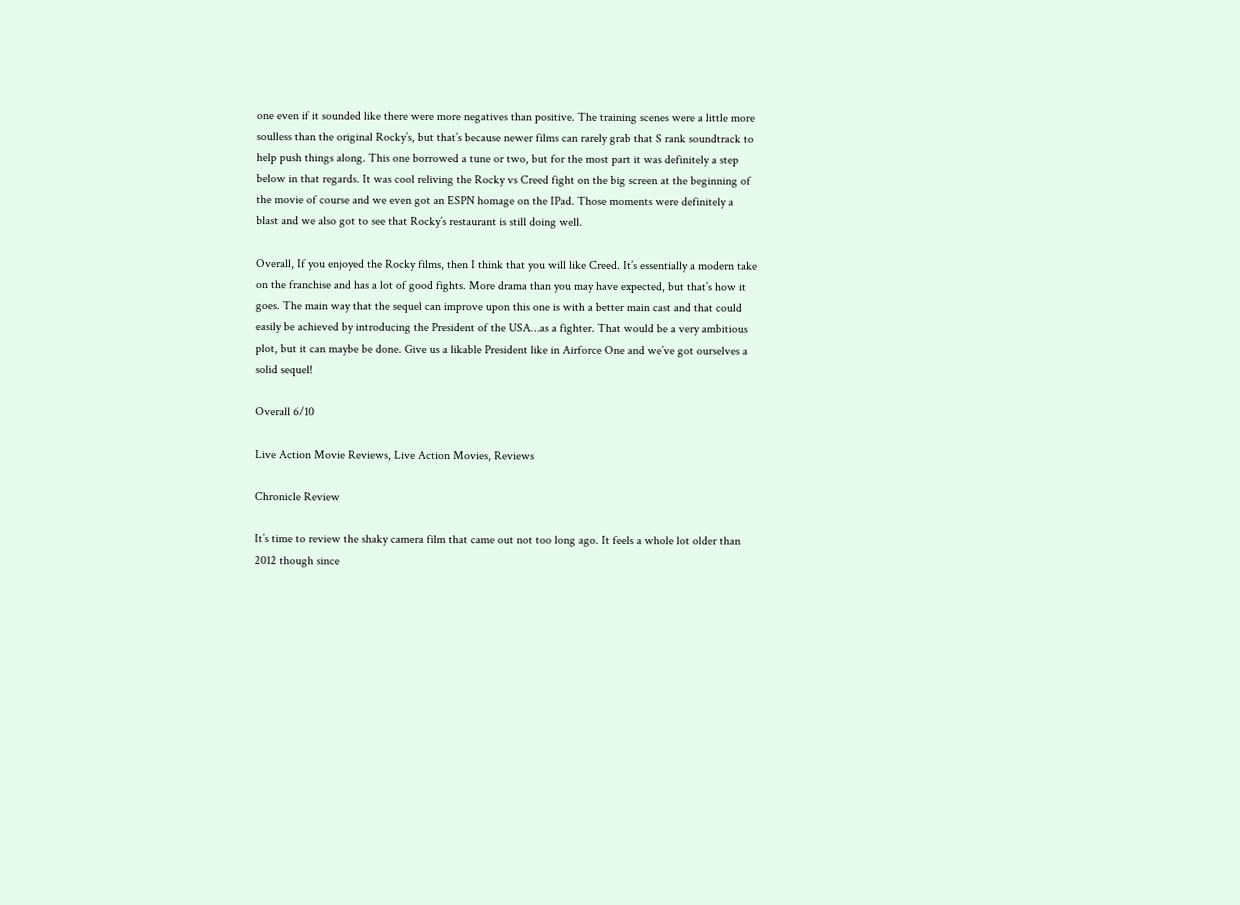one even if it sounded like there were more negatives than positive. The training scenes were a little more soulless than the original Rocky’s, but that’s because newer films can rarely grab that S rank soundtrack to help push things along. This one borrowed a tune or two, but for the most part it was definitely a step below in that regards. It was cool reliving the Rocky vs Creed fight on the big screen at the beginning of the movie of course and we even got an ESPN homage on the IPad. Those moments were definitely a blast and we also got to see that Rocky’s restaurant is still doing well.

Overall, If you enjoyed the Rocky films, then I think that you will like Creed. It’s essentially a modern take on the franchise and has a lot of good fights. More drama than you may have expected, but that’s how it goes. The main way that the sequel can improve upon this one is with a better main cast and that could easily be achieved by introducing the President of the USA…as a fighter. That would be a very ambitious plot, but it can maybe be done. Give us a likable President like in Airforce One and we’ve got ourselves a solid sequel!

Overall 6/10

Live Action Movie Reviews, Live Action Movies, Reviews

Chronicle Review

It’s time to review the shaky camera film that came out not too long ago. It feels a whole lot older than 2012 though since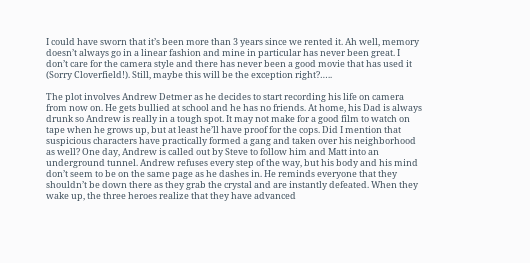I could have sworn that it’s been more than 3 years since we rented it. Ah well, memory doesn’t always go in a linear fashion and mine in particular has never been great. I don’t care for the camera style and there has never been a good movie that has used it (Sorry Cloverfield!). Still, maybe this will be the exception right?…..

The plot involves Andrew Detmer as he decides to start recording his life on camera from now on. He gets bullied at school and he has no friends. At home, his Dad is always drunk so Andrew is really in a tough spot. It may not make for a good film to watch on tape when he grows up, but at least he’ll have proof for the cops. Did I mention that suspicious characters have practically formed a gang and taken over his neighborhood as well? One day, Andrew is called out by Steve to follow him and Matt into an underground tunnel. Andrew refuses every step of the way, but his body and his mind don’t seem to be on the same page as he dashes in. He reminds everyone that they shouldn’t be down there as they grab the crystal and are instantly defeated. When they wake up, the three heroes realize that they have advanced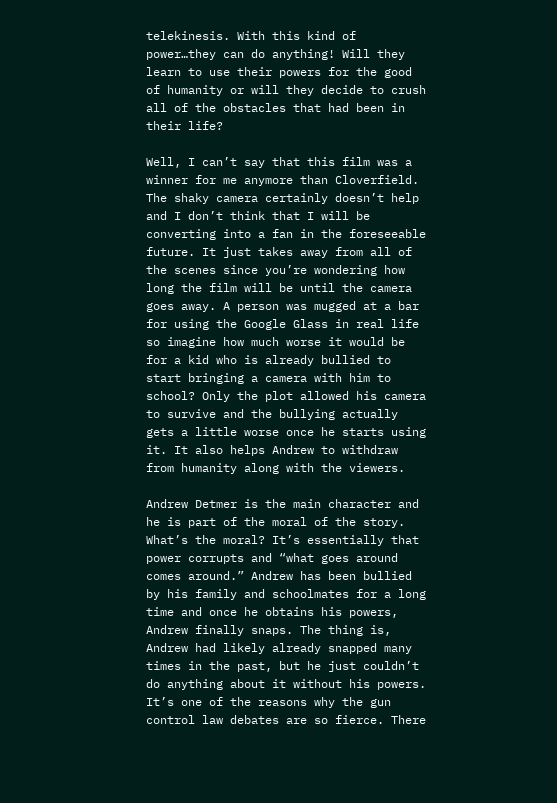telekinesis. With this kind of power…they can do anything! Will they learn to use their powers for the good of humanity or will they decide to crush all of the obstacles that had been in their life?

Well, I can’t say that this film was a winner for me anymore than Cloverfield. The shaky camera certainly doesn’t help and I don’t think that I will be converting into a fan in the foreseeable future. It just takes away from all of the scenes since you’re wondering how long the film will be until the camera goes away. A person was mugged at a bar for using the Google Glass in real life so imagine how much worse it would be for a kid who is already bullied to start bringing a camera with him to school? Only the plot allowed his camera to survive and the bullying actually gets a little worse once he starts using it. It also helps Andrew to withdraw from humanity along with the viewers.

Andrew Detmer is the main character and he is part of the moral of the story. What’s the moral? It’s essentially that power corrupts and “what goes around comes around.” Andrew has been bullied by his family and schoolmates for a long time and once he obtains his powers, Andrew finally snaps. The thing is, Andrew had likely already snapped many times in the past, but he just couldn’t do anything about it without his powers. It’s one of the reasons why the gun control law debates are so fierce. There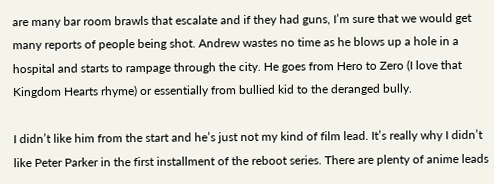are many bar room brawls that escalate and if they had guns, I’m sure that we would get many reports of people being shot. Andrew wastes no time as he blows up a hole in a hospital and starts to rampage through the city. He goes from Hero to Zero (I love that Kingdom Hearts rhyme) or essentially from bullied kid to the deranged bully.

I didn’t like him from the start and he’s just not my kind of film lead. It’s really why I didn’t like Peter Parker in the first installment of the reboot series. There are plenty of anime leads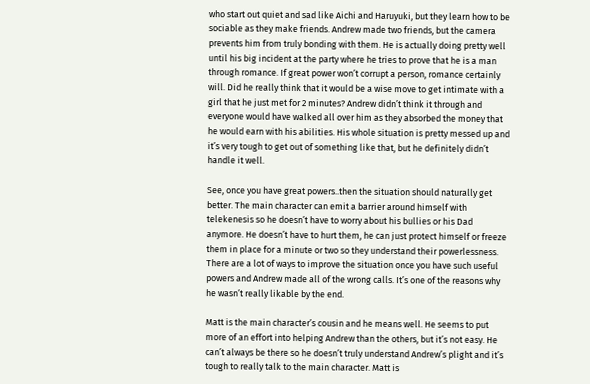who start out quiet and sad like Aichi and Haruyuki, but they learn how to be sociable as they make friends. Andrew made two friends, but the camera prevents him from truly bonding with them. He is actually doing pretty well until his big incident at the party where he tries to prove that he is a man through romance. If great power won’t corrupt a person, romance certainly will. Did he really think that it would be a wise move to get intimate with a girl that he just met for 2 minutes? Andrew didn’t think it through and everyone would have walked all over him as they absorbed the money that he would earn with his abilities. His whole situation is pretty messed up and it’s very tough to get out of something like that, but he definitely didn’t handle it well.

See, once you have great powers..then the situation should naturally get better. The main character can emit a barrier around himself with telekenesis so he doesn’t have to worry about his bullies or his Dad anymore. He doesn’t have to hurt them, he can just protect himself or freeze them in place for a minute or two so they understand their powerlessness. There are a lot of ways to improve the situation once you have such useful powers and Andrew made all of the wrong calls. It’s one of the reasons why he wasn’t really likable by the end.

Matt is the main character’s cousin and he means well. He seems to put more of an effort into helping Andrew than the others, but it’s not easy. He can’t always be there so he doesn’t truly understand Andrew’s plight and it’s tough to really talk to the main character. Matt is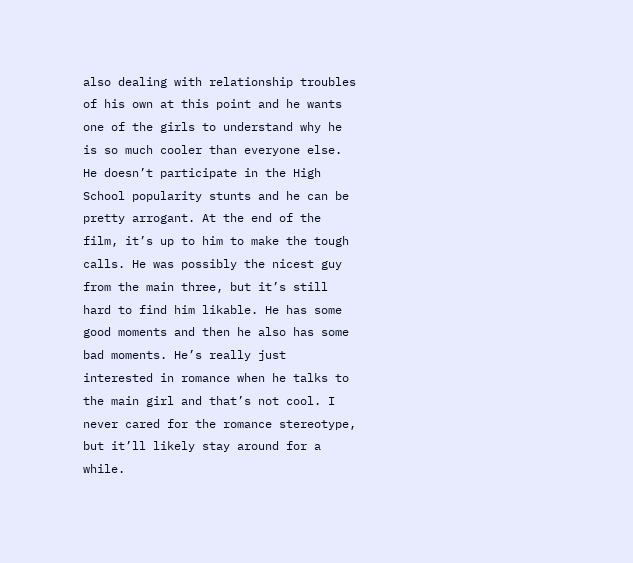also dealing with relationship troubles of his own at this point and he wants one of the girls to understand why he is so much cooler than everyone else. He doesn’t participate in the High School popularity stunts and he can be pretty arrogant. At the end of the film, it’s up to him to make the tough calls. He was possibly the nicest guy from the main three, but it’s still hard to find him likable. He has some good moments and then he also has some bad moments. He’s really just interested in romance when he talks to the main girl and that’s not cool. I never cared for the romance stereotype, but it’ll likely stay around for a while.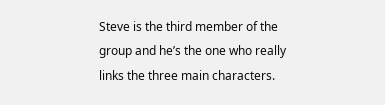Steve is the third member of the group and he’s the one who really links the three main characters.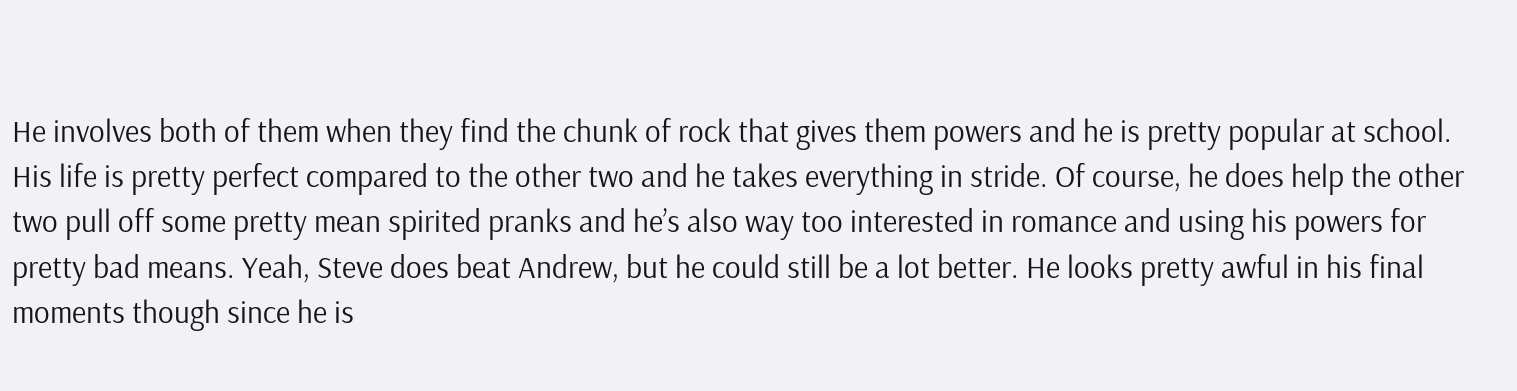He involves both of them when they find the chunk of rock that gives them powers and he is pretty popular at school. His life is pretty perfect compared to the other two and he takes everything in stride. Of course, he does help the other two pull off some pretty mean spirited pranks and he’s also way too interested in romance and using his powers for pretty bad means. Yeah, Steve does beat Andrew, but he could still be a lot better. He looks pretty awful in his final moments though since he is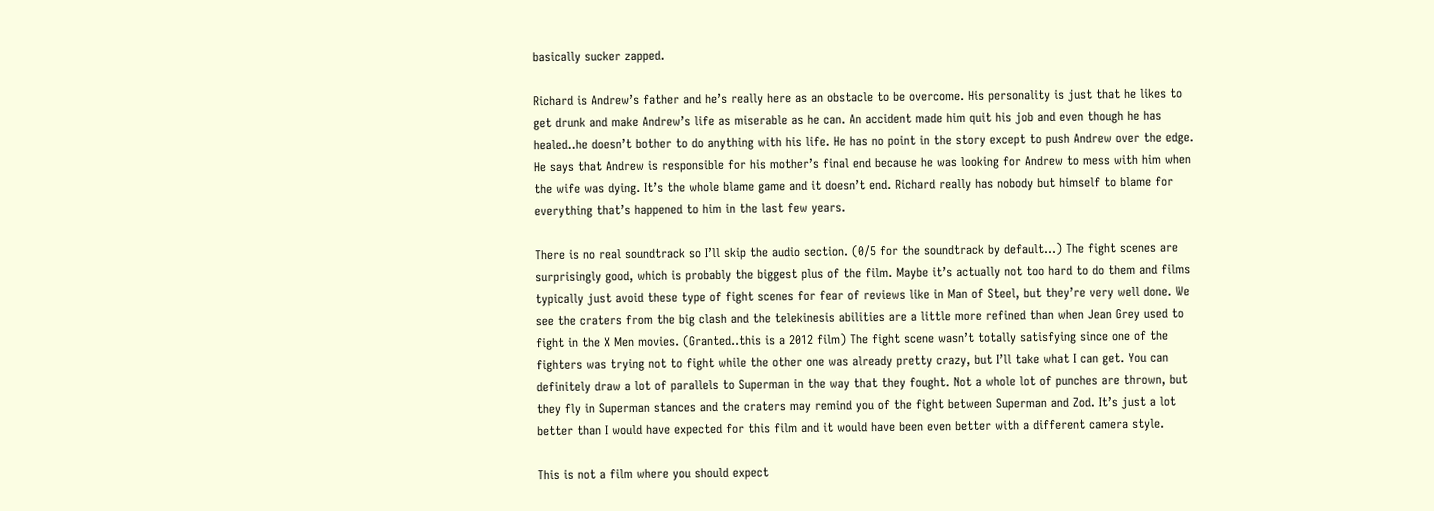basically sucker zapped.

Richard is Andrew’s father and he’s really here as an obstacle to be overcome. His personality is just that he likes to get drunk and make Andrew’s life as miserable as he can. An accident made him quit his job and even though he has healed..he doesn’t bother to do anything with his life. He has no point in the story except to push Andrew over the edge. He says that Andrew is responsible for his mother’s final end because he was looking for Andrew to mess with him when the wife was dying. It’s the whole blame game and it doesn’t end. Richard really has nobody but himself to blame for everything that’s happened to him in the last few years.

There is no real soundtrack so I’ll skip the audio section. (0/5 for the soundtrack by default…) The fight scenes are surprisingly good, which is probably the biggest plus of the film. Maybe it’s actually not too hard to do them and films typically just avoid these type of fight scenes for fear of reviews like in Man of Steel, but they’re very well done. We see the craters from the big clash and the telekinesis abilities are a little more refined than when Jean Grey used to fight in the X Men movies. (Granted..this is a 2012 film) The fight scene wasn’t totally satisfying since one of the fighters was trying not to fight while the other one was already pretty crazy, but I’ll take what I can get. You can definitely draw a lot of parallels to Superman in the way that they fought. Not a whole lot of punches are thrown, but they fly in Superman stances and the craters may remind you of the fight between Superman and Zod. It’s just a lot better than I would have expected for this film and it would have been even better with a different camera style.

This is not a film where you should expect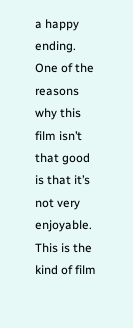a happy ending. One of the reasons why this film isn’t that good is that it’s not very enjoyable. This is the kind of film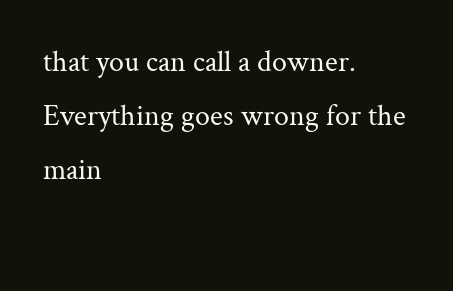that you can call a downer. Everything goes wrong for the main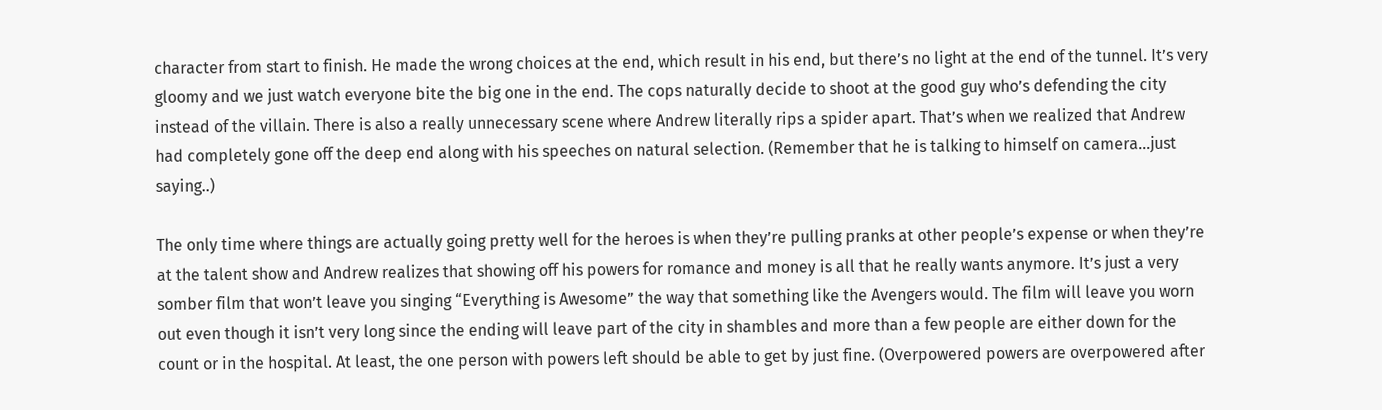character from start to finish. He made the wrong choices at the end, which result in his end, but there’s no light at the end of the tunnel. It’s very gloomy and we just watch everyone bite the big one in the end. The cops naturally decide to shoot at the good guy who’s defending the city instead of the villain. There is also a really unnecessary scene where Andrew literally rips a spider apart. That’s when we realized that Andrew had completely gone off the deep end along with his speeches on natural selection. (Remember that he is talking to himself on camera…just saying..)

The only time where things are actually going pretty well for the heroes is when they’re pulling pranks at other people’s expense or when they’re at the talent show and Andrew realizes that showing off his powers for romance and money is all that he really wants anymore. It’s just a very somber film that won’t leave you singing “Everything is Awesome” the way that something like the Avengers would. The film will leave you worn out even though it isn’t very long since the ending will leave part of the city in shambles and more than a few people are either down for the count or in the hospital. At least, the one person with powers left should be able to get by just fine. (Overpowered powers are overpowered after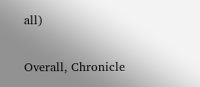all)

Overall, Chronicle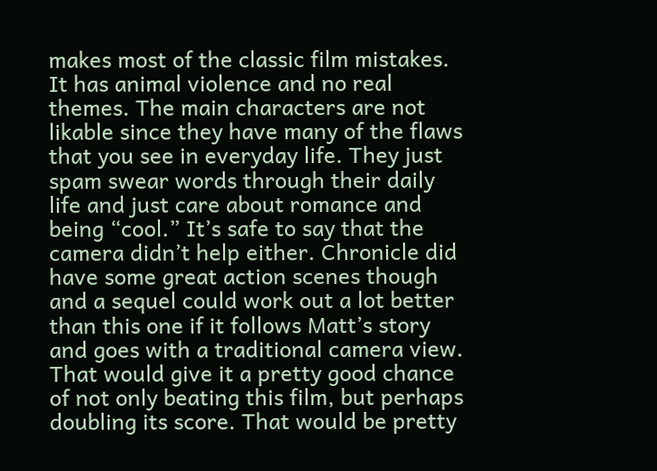makes most of the classic film mistakes. It has animal violence and no real themes. The main characters are not likable since they have many of the flaws that you see in everyday life. They just spam swear words through their daily life and just care about romance and being “cool.” It’s safe to say that the camera didn’t help either. Chronicle did have some great action scenes though and a sequel could work out a lot better than this one if it follows Matt’s story and goes with a traditional camera view. That would give it a pretty good chance of not only beating this film, but perhaps doubling its score. That would be pretty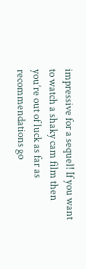impressive for a sequel! If you want to watch a shaky cam film then you’re out of luck as far as recommendations go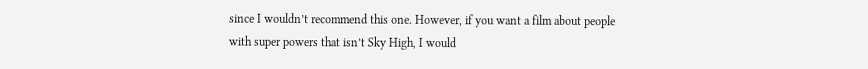since I wouldn’t recommend this one. However, if you want a film about people with super powers that isn’t Sky High, I would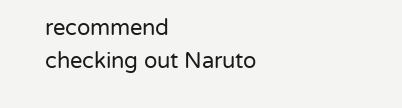recommend checking out Naruto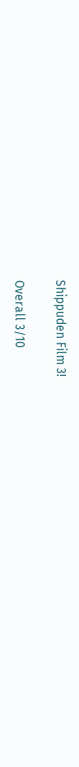Shippuden Film 3!

Overall 3/10